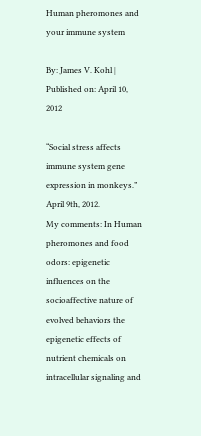Human pheromones and your immune system

By: James V. Kohl | Published on: April 10, 2012

“Social stress affects immune system gene expression in monkeys.” April 9th, 2012.
My comments: In Human pheromones and food odors: epigenetic influences on the socioaffective nature of evolved behaviors the epigenetic effects of nutrient chemicals on intracellular signaling and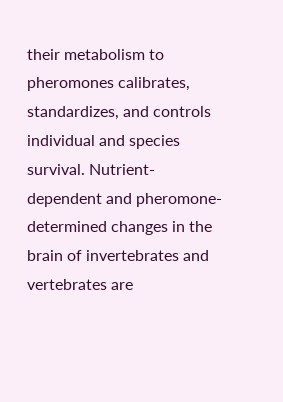their metabolism to pheromones calibrates, standardizes, and controls individual and species survival. Nutrient-dependent and pheromone-determined changes in the brain of invertebrates and vertebrates are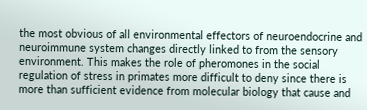the most obvious of all environmental effectors of neuroendocrine and neuroimmune system changes directly linked to from the sensory environment. This makes the role of pheromones in the social regulation of stress in primates more difficult to deny since there is more than sufficient evidence from molecular biology that cause and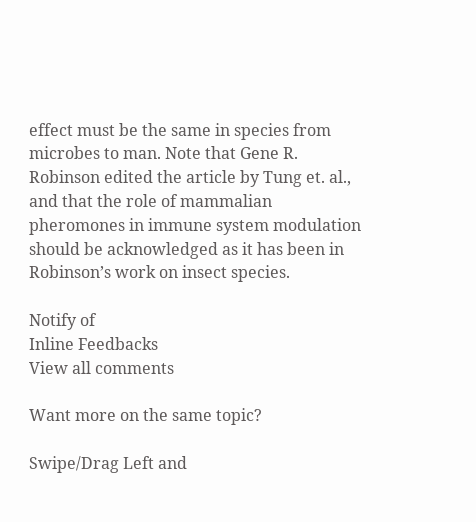effect must be the same in species from microbes to man. Note that Gene R. Robinson edited the article by Tung et. al., and that the role of mammalian pheromones in immune system modulation should be acknowledged as it has been in Robinson’s work on insect species.

Notify of
Inline Feedbacks
View all comments

Want more on the same topic?

Swipe/Drag Left and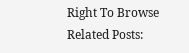Right To Browse Related Posts: